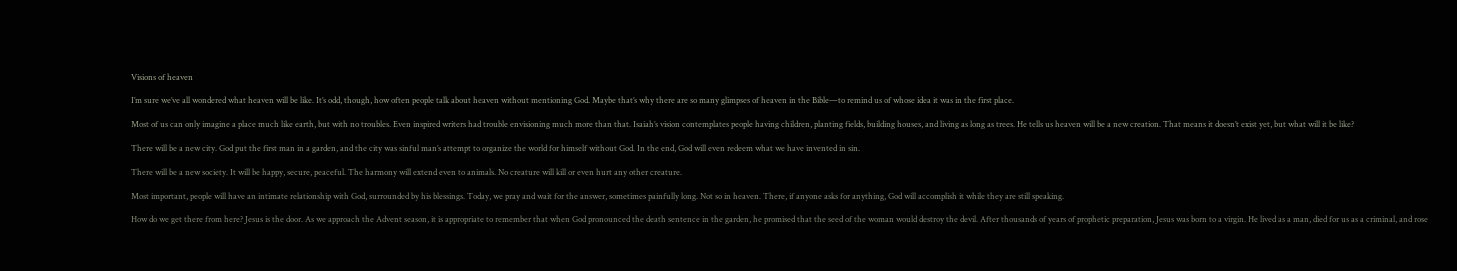Visions of heaven

I’m sure we’ve all wondered what heaven will be like. It’s odd, though, how often people talk about heaven without mentioning God. Maybe that’s why there are so many glimpses of heaven in the Bible—to remind us of whose idea it was in the first place.

Most of us can only imagine a place much like earth, but with no troubles. Even inspired writers had trouble envisioning much more than that. Isaiah’s vision contemplates people having children, planting fields, building houses, and living as long as trees. He tells us heaven will be a new creation. That means it doesn’t exist yet, but what will it be like?

There will be a new city. God put the first man in a garden, and the city was sinful man’s attempt to organize the world for himself without God. In the end, God will even redeem what we have invented in sin.

There will be a new society. It will be happy, secure, peaceful. The harmony will extend even to animals. No creature will kill or even hurt any other creature.

Most important, people will have an intimate relationship with God, surrounded by his blessings. Today, we pray and wait for the answer, sometimes painfully long. Not so in heaven. There, if anyone asks for anything, God will accomplish it while they are still speaking.

How do we get there from here? Jesus is the door. As we approach the Advent season, it is appropriate to remember that when God pronounced the death sentence in the garden, he promised that the seed of the woman would destroy the devil. After thousands of years of prophetic preparation, Jesus was born to a virgin. He lived as a man, died for us as a criminal, and rose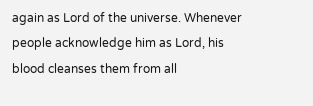again as Lord of the universe. Whenever people acknowledge him as Lord, his blood cleanses them from all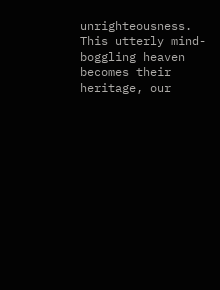unrighteousness. This utterly mind-boggling heaven becomes their heritage, our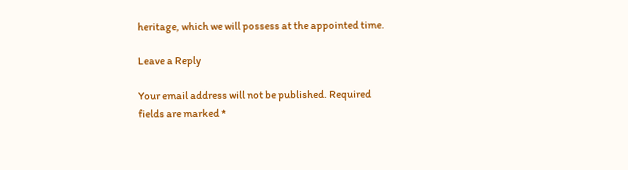heritage, which we will possess at the appointed time.

Leave a Reply

Your email address will not be published. Required fields are marked *